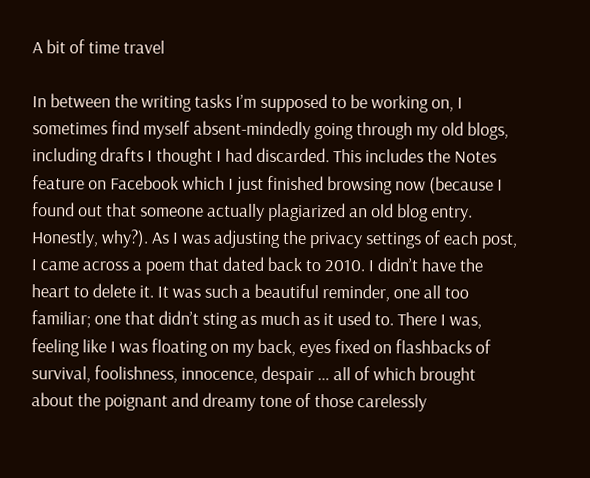A bit of time travel

In between the writing tasks I’m supposed to be working on, I sometimes find myself absent-mindedly going through my old blogs, including drafts I thought I had discarded. This includes the Notes feature on Facebook which I just finished browsing now (because I found out that someone actually plagiarized an old blog entry. Honestly, why?). As I was adjusting the privacy settings of each post, I came across a poem that dated back to 2010. I didn’t have the heart to delete it. It was such a beautiful reminder, one all too familiar; one that didn’t sting as much as it used to. There I was, feeling like I was floating on my back, eyes fixed on flashbacks of survival, foolishness, innocence, despair … all of which brought about the poignant and dreamy tone of those carelessly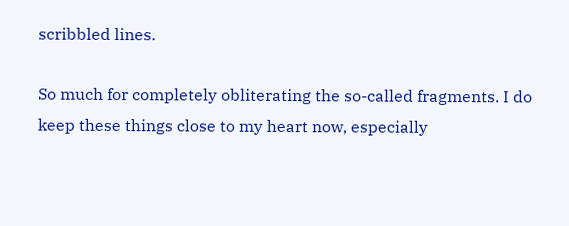scribbled lines.

So much for completely obliterating the so-called fragments. I do keep these things close to my heart now, especially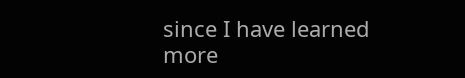since I have learned more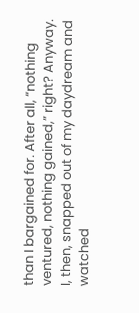than I bargained for. After all, “nothing ventured, nothing gained,” right? Anyway. I, then, snapped out of my daydream and watched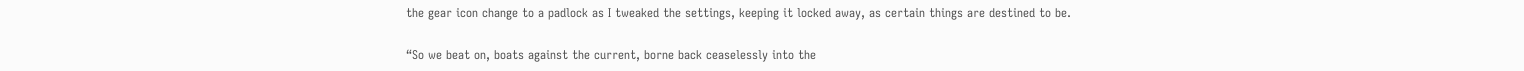the gear icon change to a padlock as I tweaked the settings, keeping it locked away, as certain things are destined to be.

“So we beat on, boats against the current, borne back ceaselessly into the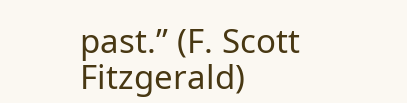past.” (F. Scott Fitzgerald)